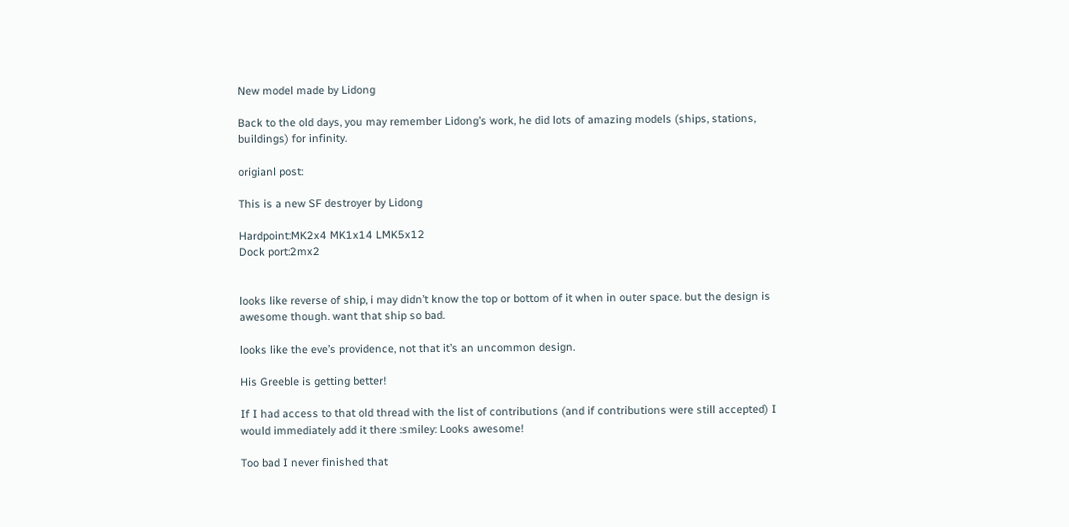New model made by Lidong

Back to the old days, you may remember Lidong’s work, he did lots of amazing models (ships, stations, buildings) for infinity.

origianl post:

This is a new SF destroyer by Lidong

Hardpoint:MK2x4 MK1x14 LMK5x12
Dock port:2mx2


looks like reverse of ship, i may didn’t know the top or bottom of it when in outer space. but the design is awesome though. want that ship so bad.

looks like the eve’s providence, not that it’s an uncommon design.

His Greeble is getting better!

If I had access to that old thread with the list of contributions (and if contributions were still accepted) I would immediately add it there :smiley: Looks awesome!

Too bad I never finished that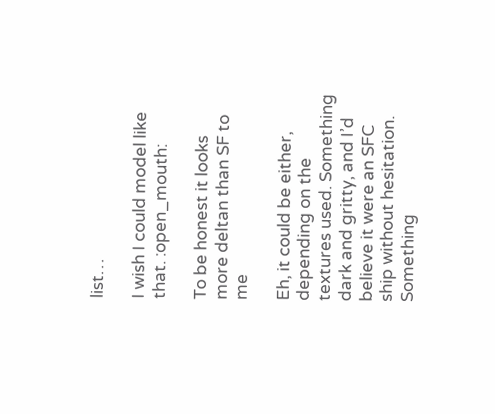list…

I wish I could model like that. :open_mouth:

To be honest it looks more deltan than SF to me

Eh, it could be either, depending on the textures used. Something dark and gritty, and I’d believe it were an SFC ship without hesitation. Something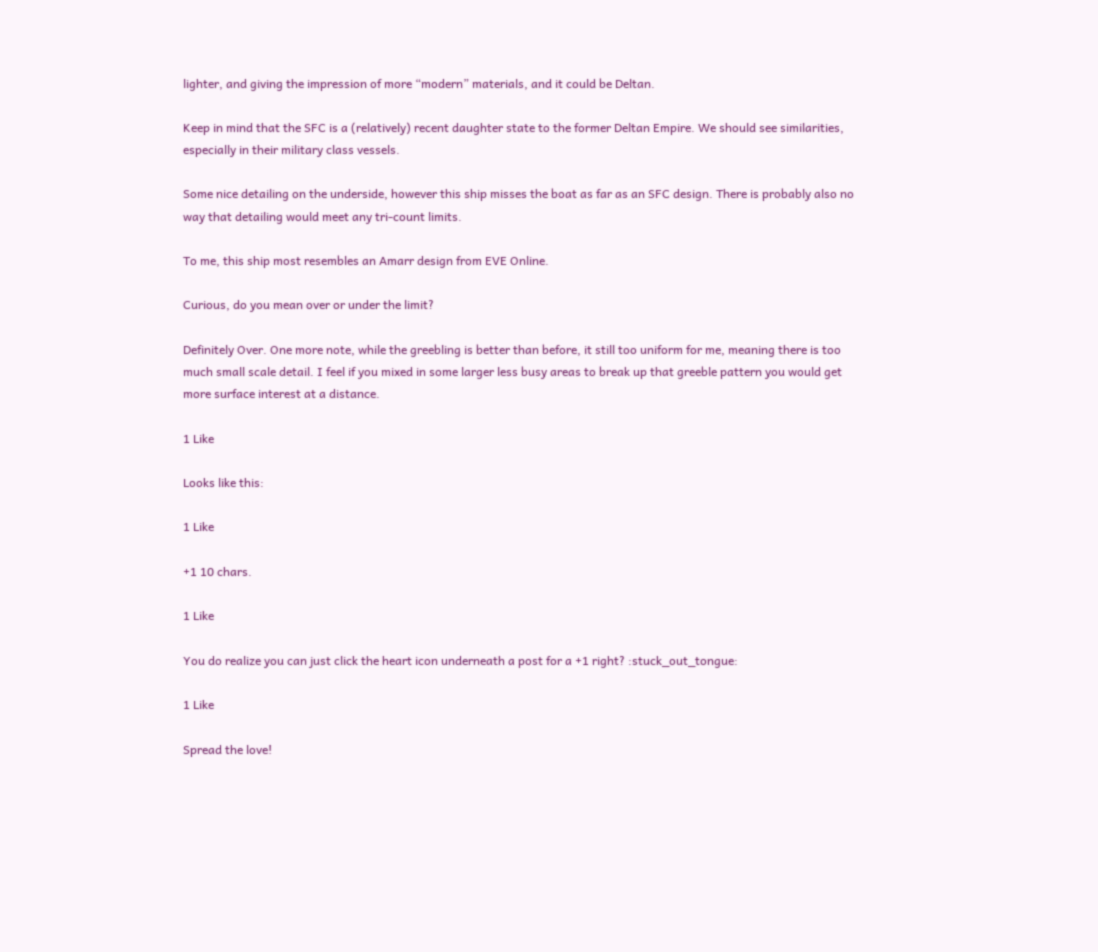lighter, and giving the impression of more “modern” materials, and it could be Deltan.

Keep in mind that the SFC is a (relatively) recent daughter state to the former Deltan Empire. We should see similarities, especially in their military class vessels.

Some nice detailing on the underside, however this ship misses the boat as far as an SFC design. There is probably also no way that detailing would meet any tri-count limits.

To me, this ship most resembles an Amarr design from EVE Online.

Curious, do you mean over or under the limit?

Definitely Over. One more note, while the greebling is better than before, it still too uniform for me, meaning there is too much small scale detail. I feel if you mixed in some larger less busy areas to break up that greeble pattern you would get more surface interest at a distance.

1 Like

Looks like this:

1 Like

+1 10 chars.

1 Like

You do realize you can just click the heart icon underneath a post for a +1 right? :stuck_out_tongue:

1 Like

Spread the love!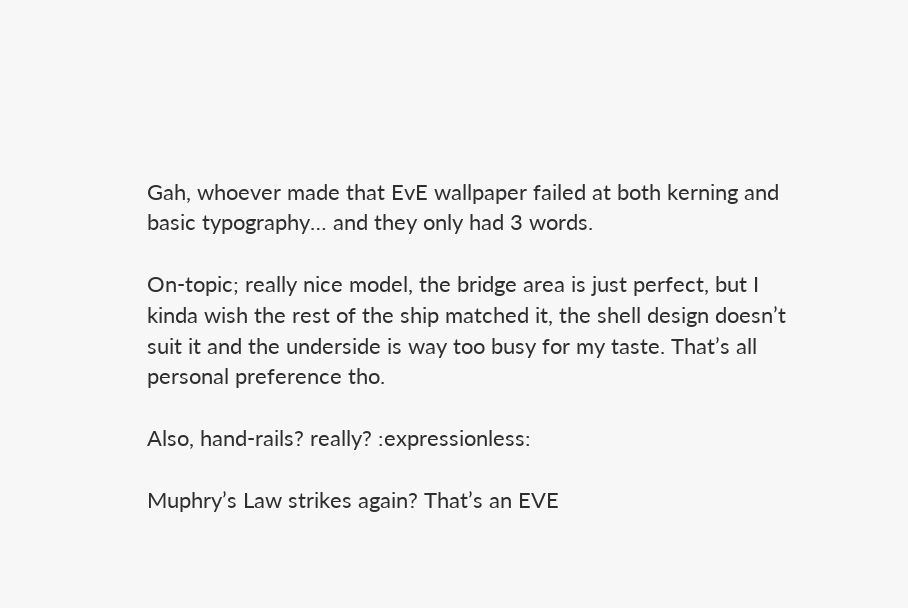Gah, whoever made that EvE wallpaper failed at both kerning and basic typography… and they only had 3 words.

On-topic; really nice model, the bridge area is just perfect, but I kinda wish the rest of the ship matched it, the shell design doesn’t suit it and the underside is way too busy for my taste. That’s all personal preference tho.

Also, hand-rails? really? :expressionless:

Muphry’s Law strikes again? That’s an EVE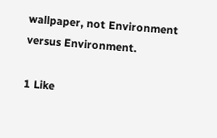wallpaper, not Environment versus Environment.

1 Like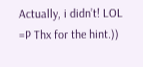Actually, i didn’t! LOL =P Thx for the hint.))